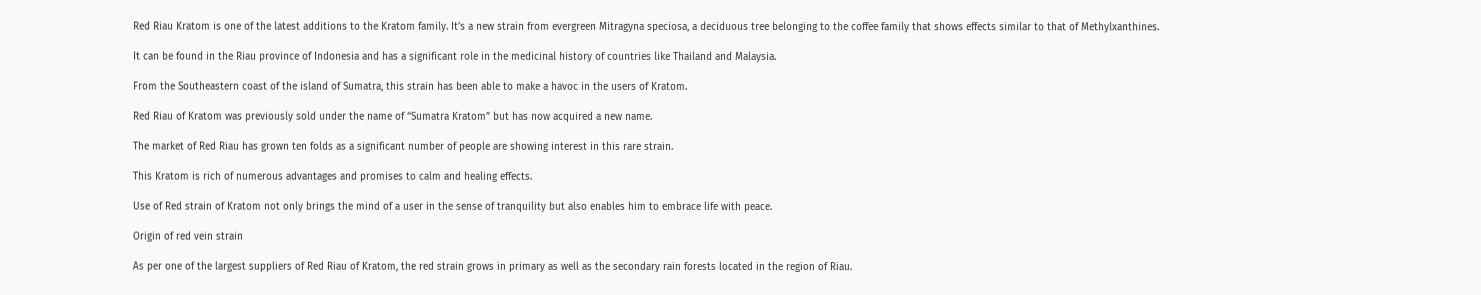Red Riau Kratom is one of the latest additions to the Kratom family. It’s a new strain from evergreen Mitragyna speciosa, a deciduous tree belonging to the coffee family that shows effects similar to that of Methylxanthines.

It can be found in the Riau province of Indonesia and has a significant role in the medicinal history of countries like Thailand and Malaysia.

From the Southeastern coast of the island of Sumatra, this strain has been able to make a havoc in the users of Kratom.

Red Riau of Kratom was previously sold under the name of “Sumatra Kratom” but has now acquired a new name.

The market of Red Riau has grown ten folds as a significant number of people are showing interest in this rare strain.

This Kratom is rich of numerous advantages and promises to calm and healing effects.

Use of Red strain of Kratom not only brings the mind of a user in the sense of tranquility but also enables him to embrace life with peace.

Origin of red vein strain

As per one of the largest suppliers of Red Riau of Kratom, the red strain grows in primary as well as the secondary rain forests located in the region of Riau.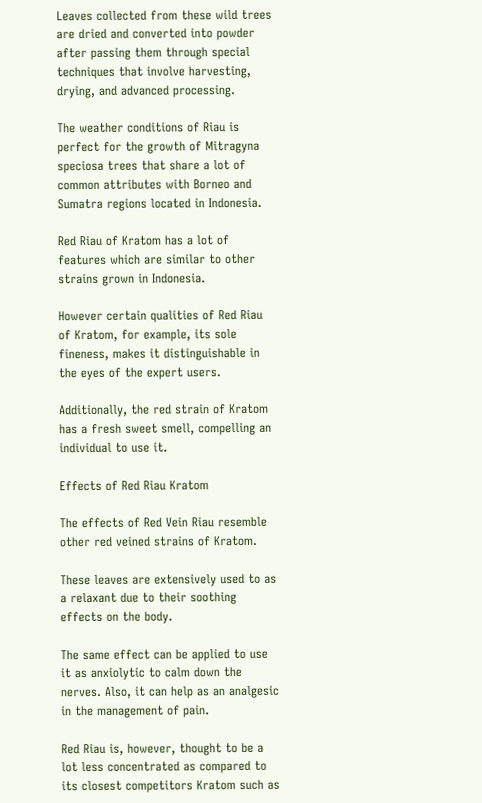Leaves collected from these wild trees are dried and converted into powder after passing them through special techniques that involve harvesting, drying, and advanced processing.

The weather conditions of Riau is perfect for the growth of Mitragyna speciosa trees that share a lot of common attributes with Borneo and Sumatra regions located in Indonesia.

Red Riau of Kratom has a lot of features which are similar to other strains grown in Indonesia.

However certain qualities of Red Riau of Kratom, for example, its sole fineness, makes it distinguishable in the eyes of the expert users.

Additionally, the red strain of Kratom has a fresh sweet smell, compelling an individual to use it.

Effects of Red Riau Kratom

The effects of Red Vein Riau resemble other red veined strains of Kratom.

These leaves are extensively used to as a relaxant due to their soothing effects on the body.

The same effect can be applied to use it as anxiolytic to calm down the nerves. Also, it can help as an analgesic in the management of pain.

Red Riau is, however, thought to be a lot less concentrated as compared to its closest competitors Kratom such as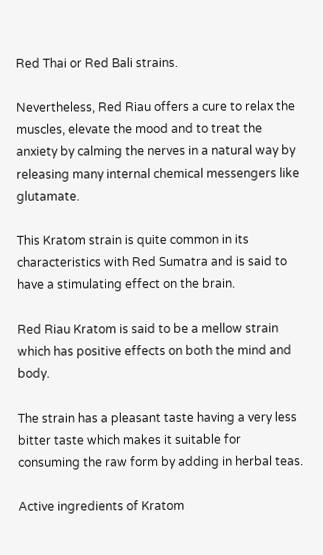Red Thai or Red Bali strains.

Nevertheless, Red Riau offers a cure to relax the muscles, elevate the mood and to treat the anxiety by calming the nerves in a natural way by releasing many internal chemical messengers like glutamate.

This Kratom strain is quite common in its characteristics with Red Sumatra and is said to have a stimulating effect on the brain.

Red Riau Kratom is said to be a mellow strain which has positive effects on both the mind and body.

The strain has a pleasant taste having a very less bitter taste which makes it suitable for consuming the raw form by adding in herbal teas.

Active ingredients of Kratom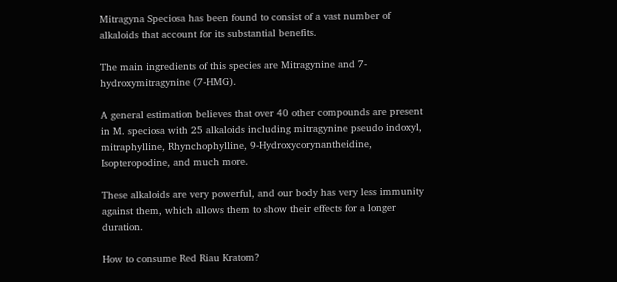Mitragyna Speciosa has been found to consist of a vast number of alkaloids that account for its substantial benefits.

The main ingredients of this species are Mitragynine and 7-hydroxymitragynine (7-HMG).

A general estimation believes that over 40 other compounds are present in M. speciosa with 25 alkaloids including mitragynine pseudo indoxyl, mitraphylline, Rhynchophylline, 9-Hydroxycorynantheidine, Isopteropodine, and much more.

These alkaloids are very powerful, and our body has very less immunity against them, which allows them to show their effects for a longer duration.

How to consume Red Riau Kratom?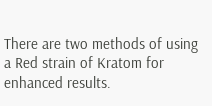There are two methods of using a Red strain of Kratom for enhanced results.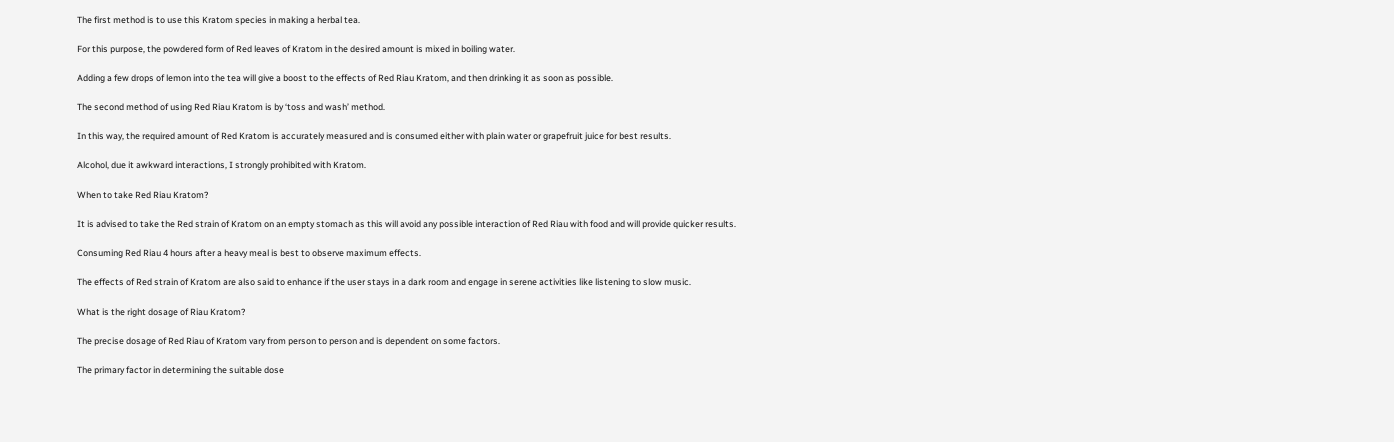The first method is to use this Kratom species in making a herbal tea.

For this purpose, the powdered form of Red leaves of Kratom in the desired amount is mixed in boiling water.

Adding a few drops of lemon into the tea will give a boost to the effects of Red Riau Kratom, and then drinking it as soon as possible.

The second method of using Red Riau Kratom is by ‘toss and wash’ method.

In this way, the required amount of Red Kratom is accurately measured and is consumed either with plain water or grapefruit juice for best results.

Alcohol, due it awkward interactions, I strongly prohibited with Kratom.

When to take Red Riau Kratom?

It is advised to take the Red strain of Kratom on an empty stomach as this will avoid any possible interaction of Red Riau with food and will provide quicker results.

Consuming Red Riau 4 hours after a heavy meal is best to observe maximum effects.

The effects of Red strain of Kratom are also said to enhance if the user stays in a dark room and engage in serene activities like listening to slow music.

What is the right dosage of Riau Kratom?

The precise dosage of Red Riau of Kratom vary from person to person and is dependent on some factors.

The primary factor in determining the suitable dose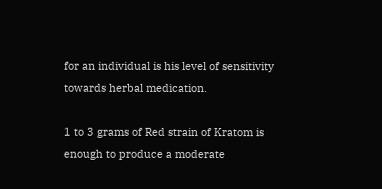for an individual is his level of sensitivity towards herbal medication.

1 to 3 grams of Red strain of Kratom is enough to produce a moderate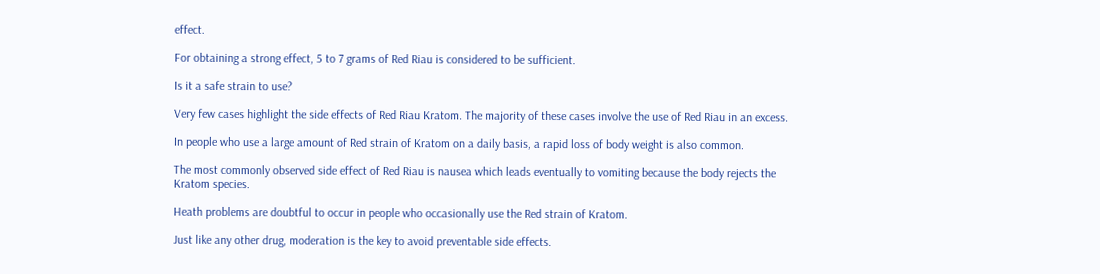effect.

For obtaining a strong effect, 5 to 7 grams of Red Riau is considered to be sufficient.

Is it a safe strain to use?

Very few cases highlight the side effects of Red Riau Kratom. The majority of these cases involve the use of Red Riau in an excess.

In people who use a large amount of Red strain of Kratom on a daily basis, a rapid loss of body weight is also common.

The most commonly observed side effect of Red Riau is nausea which leads eventually to vomiting because the body rejects the Kratom species.

Heath problems are doubtful to occur in people who occasionally use the Red strain of Kratom.

Just like any other drug, moderation is the key to avoid preventable side effects.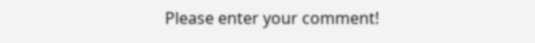Please enter your comment!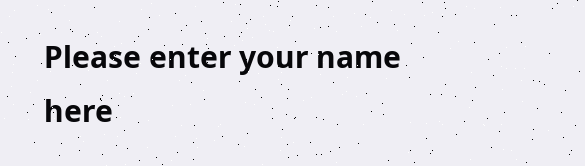Please enter your name here